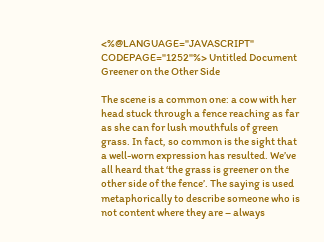<%@LANGUAGE="JAVASCRIPT" CODEPAGE="1252"%> Untitled Document Greener on the Other Side

The scene is a common one: a cow with her head stuck through a fence reaching as far as she can for lush mouthfuls of green grass. In fact, so common is the sight that a well-worn expression has resulted. We’ve all heard that ‘the grass is greener on the other side of the fence’. The saying is used metaphorically to describe someone who is not content where they are – always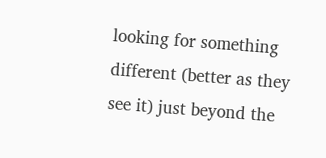looking for something different (better as they see it) just beyond the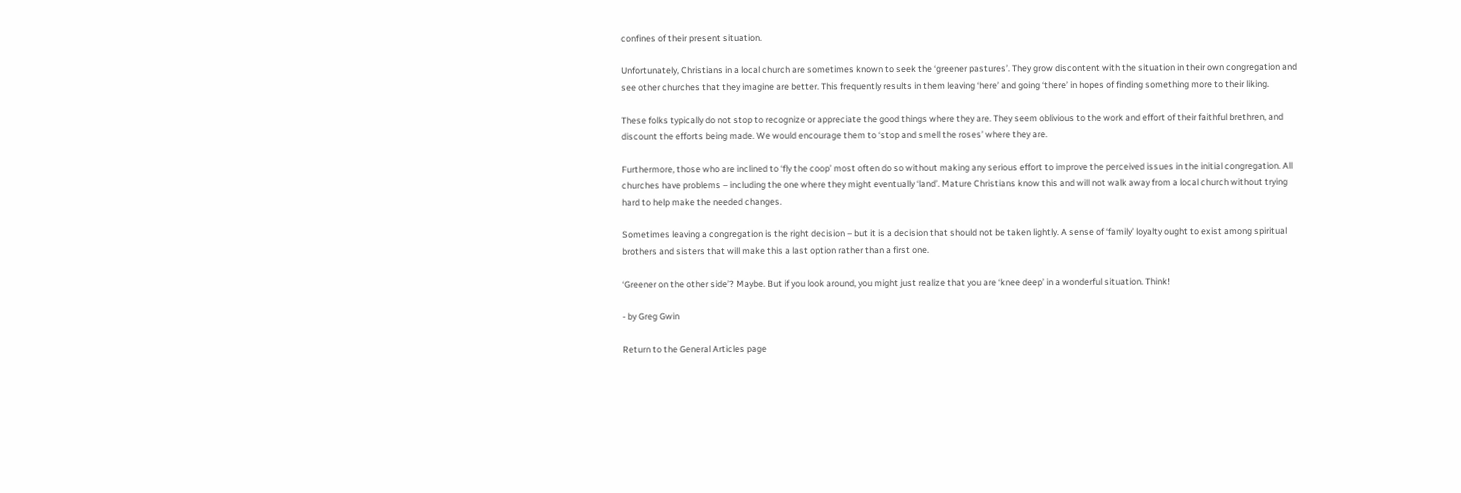confines of their present situation.

Unfortunately, Christians in a local church are sometimes known to seek the ‘greener pastures’. They grow discontent with the situation in their own congregation and see other churches that they imagine are better. This frequently results in them leaving ‘here’ and going ‘there’ in hopes of finding something more to their liking.

These folks typically do not stop to recognize or appreciate the good things where they are. They seem oblivious to the work and effort of their faithful brethren, and discount the efforts being made. We would encourage them to ‘stop and smell the roses’ where they are.

Furthermore, those who are inclined to ‘fly the coop’ most often do so without making any serious effort to improve the perceived issues in the initial congregation. All churches have problems – including the one where they might eventually ‘land’. Mature Christians know this and will not walk away from a local church without trying hard to help make the needed changes.

Sometimes leaving a congregation is the right decision – but it is a decision that should not be taken lightly. A sense of ‘family’ loyalty ought to exist among spiritual brothers and sisters that will make this a last option rather than a first one.

‘Greener on the other side’? Maybe. But if you look around, you might just realize that you are ‘knee deep’ in a wonderful situation. Think!

- by Greg Gwin

Return to the General Articles page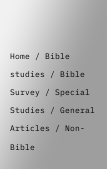Home / Bible studies / Bible Survey / Special Studies / General Articles / Non-Bible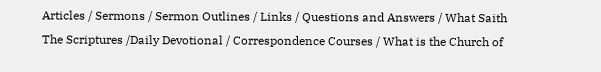Articles / Sermons / Sermon Outlines / Links / Questions and Answers / What Saith The Scriptures /Daily Devotional / Correspondence Courses / What is the Church of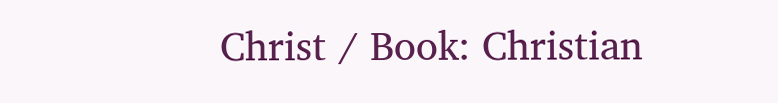Christ / Book: Christian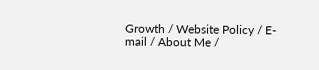Growth / Website Policy / E-mail / About Me /